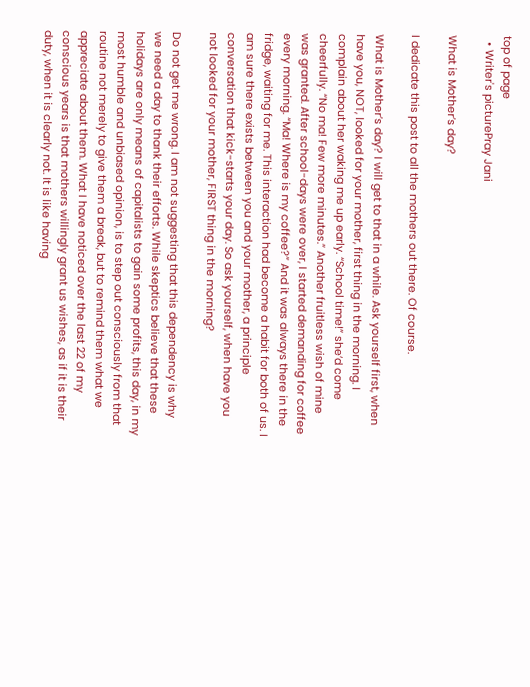top of page
  • Writer's picturePray Jani

What is Mother’s day?

I dedicate this post to all the mothers out there. Of course.

What is Mother’s day? I will get to that in a while. Ask yourself first, when have you, NOT, looked for your mother, first thing in the morning. I complain about her waking me up early. “School time!” she’d come cheerfully. “No ma! Few more minutes.” Another fruitless wish of mine was granted. After school-days were over, I started demanding for coffee every morning. “Ma! Where is my coffee?” And it was always there in the fridge, waiting for me. This interaction had become a habit for both of us. I am sure there exists between you and your mother, a principle conversation that kick-starts your day. So ask yourself, when have you not looked for your mother, FIRST thing in the morning?

Do not get me wrong. I am not suggesting that this dependency is why we need a day to thank their efforts. While skeptics believe that these holidays are only means of capitalists to gain some profits, this day, in my most humble and unbiased opinion, is to step out consciously from that routine not merely to give them a break, but to remind them what we appreciate about them. What I have noticed over the last 22 of my conscious years is that mothers willingly grant us wishes, as if it is their duty, when it is clearly not. It is like having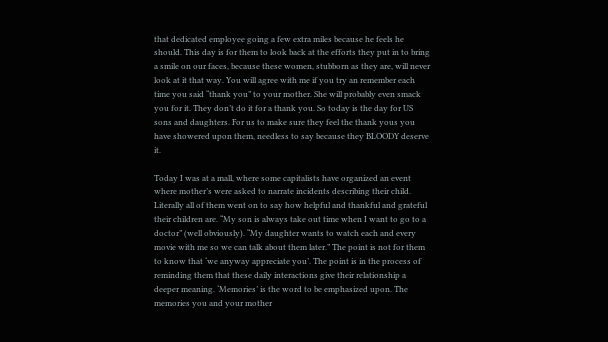that dedicated employee going a few extra miles because he feels he should. This day is for them to look back at the efforts they put in to bring a smile on our faces, because these women, stubborn as they are, will never look at it that way. You will agree with me if you try an remember each time you said “thank you” to your mother. She will probably even smack you for it. They don’t do it for a thank you. So today is the day for US sons and daughters. For us to make sure they feel the thank yous you have showered upon them, needless to say because they BLOODY deserve it.

Today I was at a mall, where some capitalists have organized an event where mother’s were asked to narrate incidents describing their child. Literally all of them went on to say how helpful and thankful and grateful their children are. “My son is always take out time when I want to go to a doctor” (well obviously). “My daughter wants to watch each and every movie with me so we can talk about them later.” The point is not for them to know that ‘we anyway appreciate you’. The point is in the process of reminding them that these daily interactions give their relationship a deeper meaning. ‘Memories’ is the word to be emphasized upon. The memories you and your mother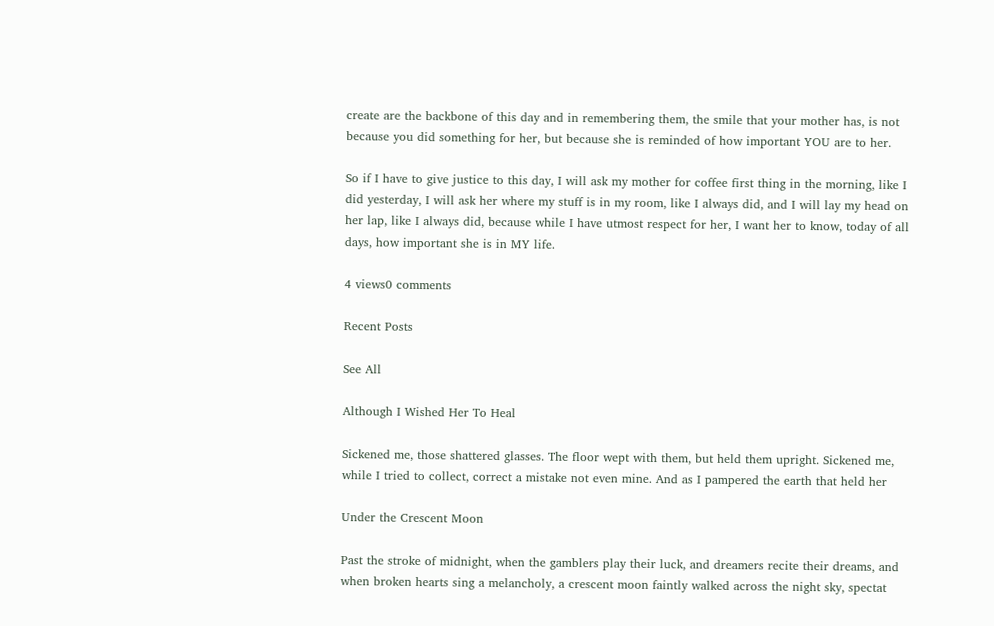create are the backbone of this day and in remembering them, the smile that your mother has, is not because you did something for her, but because she is reminded of how important YOU are to her.

So if I have to give justice to this day, I will ask my mother for coffee first thing in the morning, like I did yesterday, I will ask her where my stuff is in my room, like I always did, and I will lay my head on her lap, like I always did, because while I have utmost respect for her, I want her to know, today of all days, how important she is in MY life.

4 views0 comments

Recent Posts

See All

Although I Wished Her To Heal

Sickened me, those shattered glasses. The floor wept with them, but held them upright. Sickened me, while I tried to collect, correct a mistake not even mine. And as I pampered the earth that held her

Under the Crescent Moon

Past the stroke of midnight, when the gamblers play their luck, and dreamers recite their dreams, and when broken hearts sing a melancholy, a crescent moon faintly walked across the night sky, spectat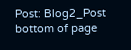Post: Blog2_Post
bottom of page